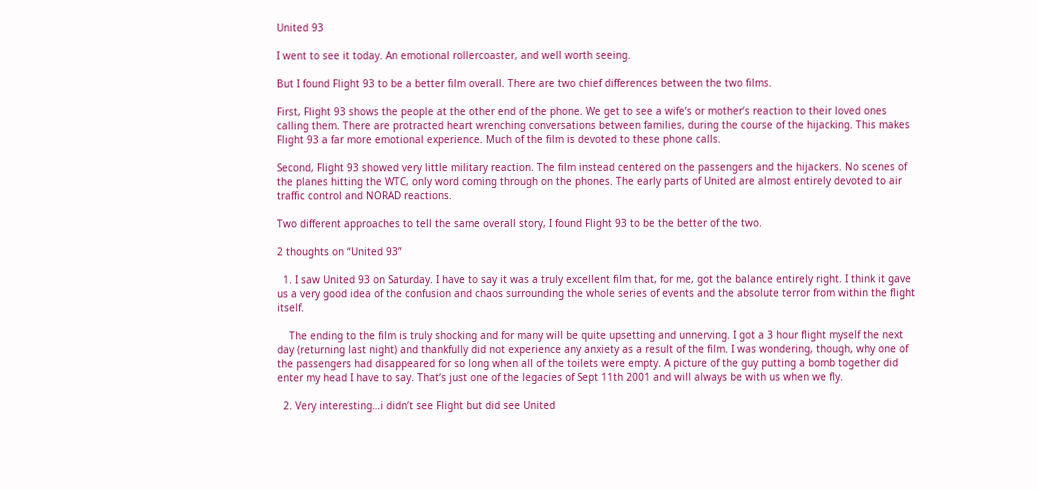United 93

I went to see it today. An emotional rollercoaster, and well worth seeing.

But I found Flight 93 to be a better film overall. There are two chief differences between the two films.

First, Flight 93 shows the people at the other end of the phone. We get to see a wife’s or mother’s reaction to their loved ones calling them. There are protracted heart wrenching conversations between families, during the course of the hijacking. This makes Flight 93 a far more emotional experience. Much of the film is devoted to these phone calls.

Second, Flight 93 showed very little military reaction. The film instead centered on the passengers and the hijackers. No scenes of the planes hitting the WTC, only word coming through on the phones. The early parts of United are almost entirely devoted to air traffic control and NORAD reactions.

Two different approaches to tell the same overall story, I found Flight 93 to be the better of the two.

2 thoughts on “United 93”

  1. I saw United 93 on Saturday. I have to say it was a truly excellent film that, for me, got the balance entirely right. I think it gave us a very good idea of the confusion and chaos surrounding the whole series of events and the absolute terror from within the flight itself.

    The ending to the film is truly shocking and for many will be quite upsetting and unnerving. I got a 3 hour flight myself the next day (returning last night) and thankfully did not experience any anxiety as a result of the film. I was wondering, though, why one of the passengers had disappeared for so long when all of the toilets were empty. A picture of the guy putting a bomb together did enter my head I have to say. That’s just one of the legacies of Sept 11th 2001 and will always be with us when we fly.

  2. Very interesting…i didn’t see Flight but did see United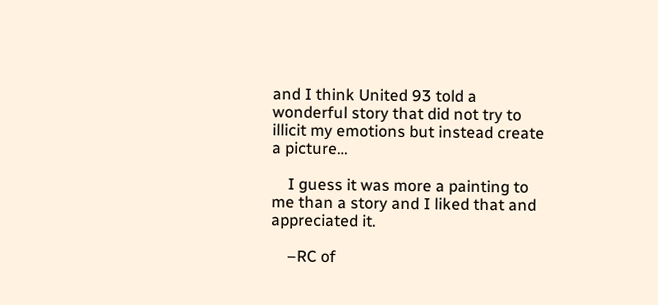and I think United 93 told a wonderful story that did not try to illicit my emotions but instead create a picture…

    I guess it was more a painting to me than a story and I liked that and appreciated it.

    –RC of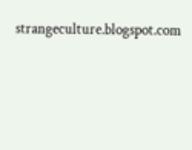strangeculture.blogspot.com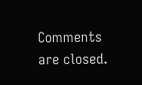Comments are closed.